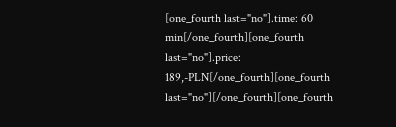[one_fourth last="no"].time: 60 min[/one_fourth][one_fourth last="no"].price: 189,-PLN[/one_fourth][one_fourth last="no"][/one_fourth][one_fourth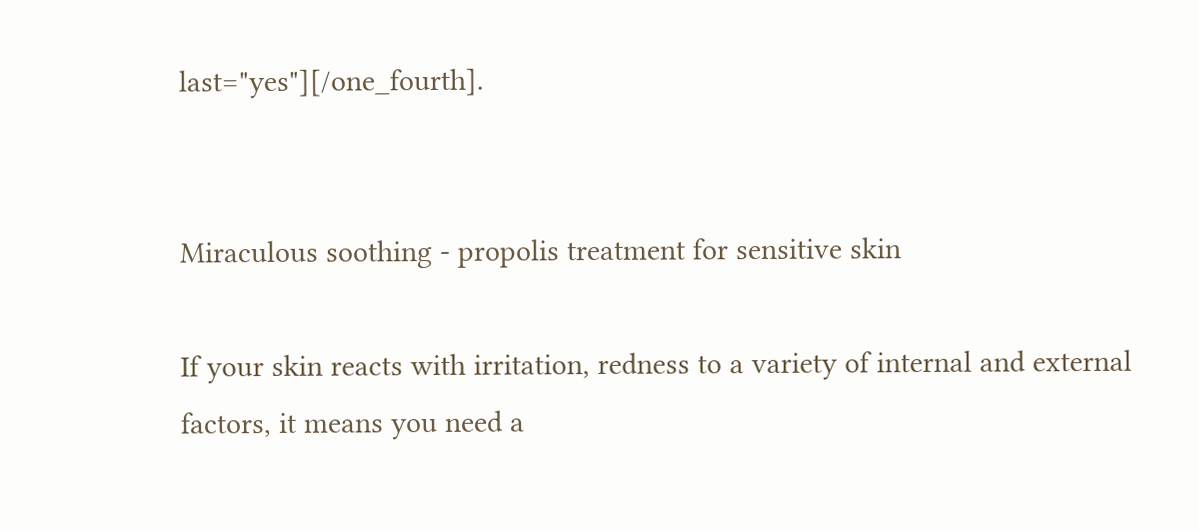last="yes"][/one_fourth].


Miraculous soothing - propolis treatment for sensitive skin

If your skin reacts with irritation, redness to a variety of internal and external factors, it means you need a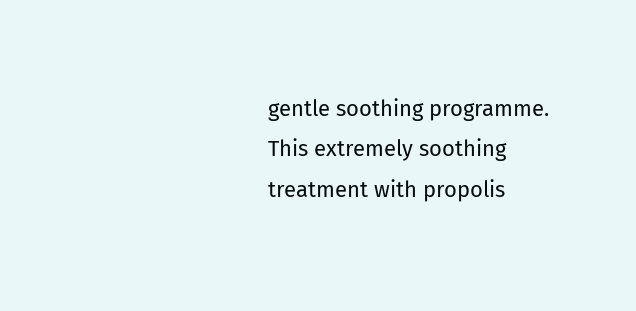gentle soothing programme. This extremely soothing treatment with propolis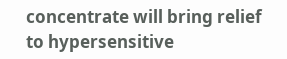concentrate will bring relief to hypersensitive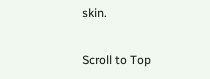skin.

Scroll to Top